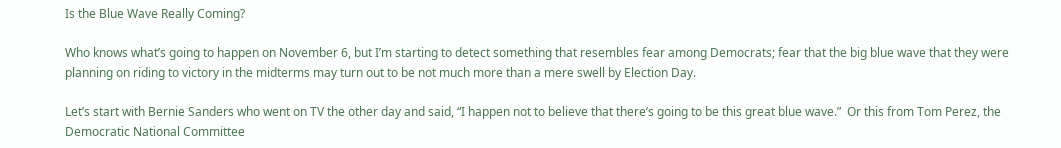Is the Blue Wave Really Coming?

Who knows what’s going to happen on November 6, but I’m starting to detect something that resembles fear among Democrats; fear that the big blue wave that they were planning on riding to victory in the midterms may turn out to be not much more than a mere swell by Election Day.

Let’s start with Bernie Sanders who went on TV the other day and said, “I happen not to believe that there’s going to be this great blue wave.”  Or this from Tom Perez, the Democratic National Committee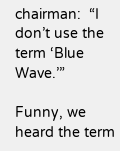chairman:  “I don’t use the term ‘Blue Wave.’”

Funny, we heard the term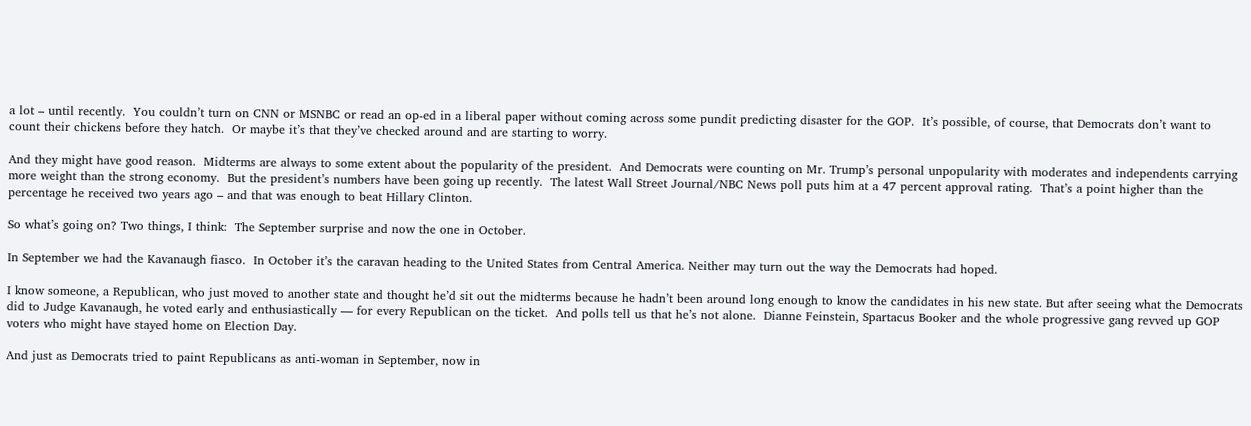a lot – until recently.  You couldn’t turn on CNN or MSNBC or read an op-ed in a liberal paper without coming across some pundit predicting disaster for the GOP.  It’s possible, of course, that Democrats don’t want to count their chickens before they hatch.  Or maybe it’s that they’ve checked around and are starting to worry.

And they might have good reason.  Midterms are always to some extent about the popularity of the president.  And Democrats were counting on Mr. Trump’s personal unpopularity with moderates and independents carrying more weight than the strong economy.  But the president’s numbers have been going up recently.  The latest Wall Street Journal/NBC News poll puts him at a 47 percent approval rating.  That’s a point higher than the percentage he received two years ago – and that was enough to beat Hillary Clinton.

So what’s going on? Two things, I think:  The September surprise and now the one in October.

In September we had the Kavanaugh fiasco.  In October it’s the caravan heading to the United States from Central America. Neither may turn out the way the Democrats had hoped.

I know someone, a Republican, who just moved to another state and thought he’d sit out the midterms because he hadn’t been around long enough to know the candidates in his new state. But after seeing what the Democrats did to Judge Kavanaugh, he voted early and enthusiastically — for every Republican on the ticket.  And polls tell us that he’s not alone.  Dianne Feinstein, Spartacus Booker and the whole progressive gang revved up GOP voters who might have stayed home on Election Day.

And just as Democrats tried to paint Republicans as anti-woman in September, now in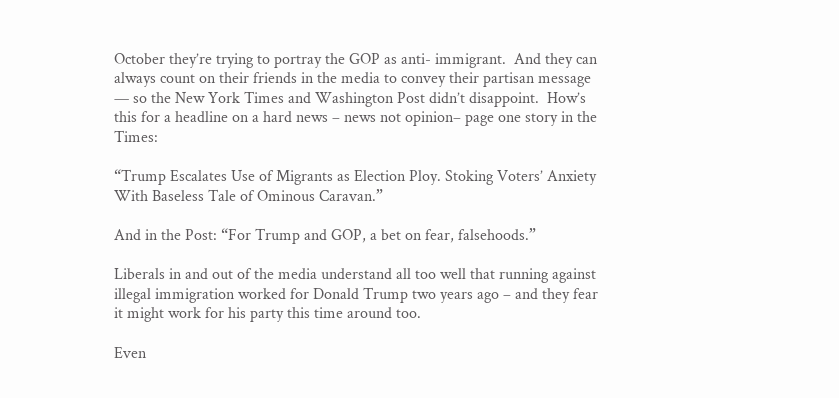October they’re trying to portray the GOP as anti- immigrant.  And they can always count on their friends in the media to convey their partisan message — so the New York Times and Washington Post didn’t disappoint.  How’s this for a headline on a hard news – news not opinion– page one story in the Times:

“Trump Escalates Use of Migrants as Election Ploy. Stoking Voters’ Anxiety With Baseless Tale of Ominous Caravan.”

And in the Post: “For Trump and GOP, a bet on fear, falsehoods.”

Liberals in and out of the media understand all too well that running against illegal immigration worked for Donald Trump two years ago – and they fear it might work for his party this time around too.

Even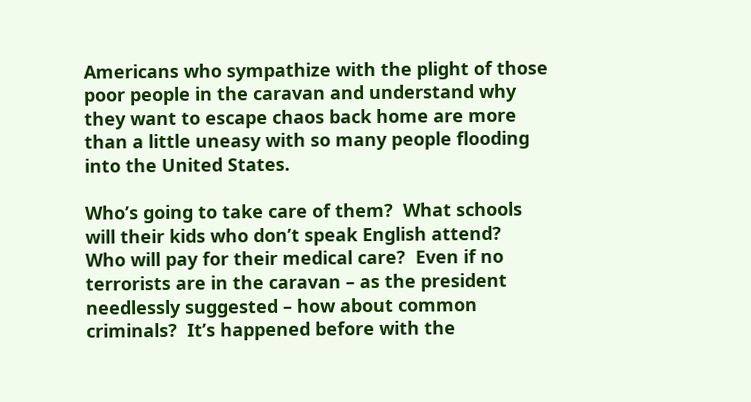Americans who sympathize with the plight of those poor people in the caravan and understand why they want to escape chaos back home are more than a little uneasy with so many people flooding into the United States.

Who’s going to take care of them?  What schools will their kids who don’t speak English attend?  Who will pay for their medical care?  Even if no terrorists are in the caravan – as the president needlessly suggested – how about common criminals?  It’s happened before with the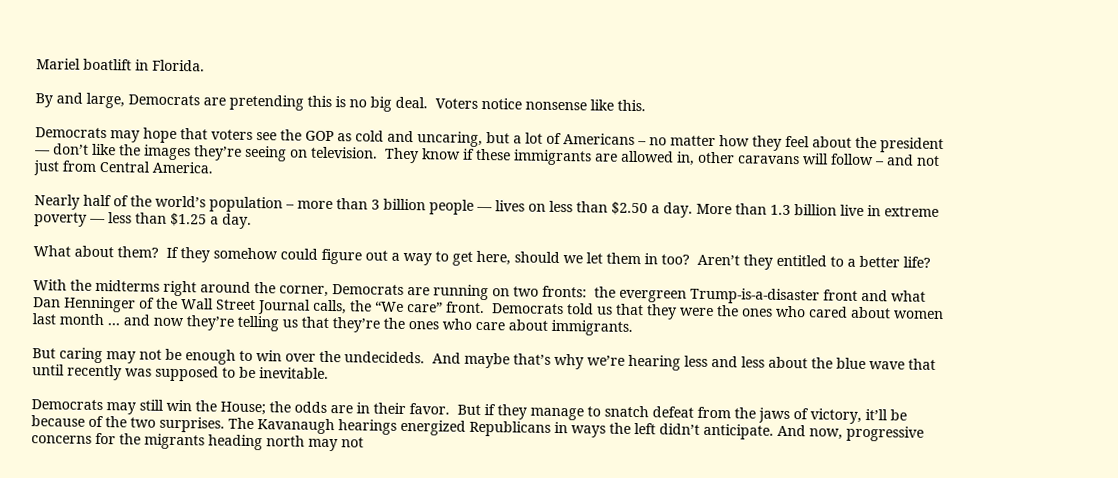Mariel boatlift in Florida.

By and large, Democrats are pretending this is no big deal.  Voters notice nonsense like this.

Democrats may hope that voters see the GOP as cold and uncaring, but a lot of Americans – no matter how they feel about the president — don’t like the images they’re seeing on television.  They know if these immigrants are allowed in, other caravans will follow – and not just from Central America.

Nearly half of the world’s population – more than 3 billion people — lives on less than $2.50 a day. More than 1.3 billion live in extreme poverty — less than $1.25 a day.

What about them?  If they somehow could figure out a way to get here, should we let them in too?  Aren’t they entitled to a better life?

With the midterms right around the corner, Democrats are running on two fronts:  the evergreen Trump-is-a-disaster front and what Dan Henninger of the Wall Street Journal calls, the “We care” front.  Democrats told us that they were the ones who cared about women last month … and now they’re telling us that they’re the ones who care about immigrants.

But caring may not be enough to win over the undecideds.  And maybe that’s why we’re hearing less and less about the blue wave that until recently was supposed to be inevitable.

Democrats may still win the House; the odds are in their favor.  But if they manage to snatch defeat from the jaws of victory, it’ll be because of the two surprises. The Kavanaugh hearings energized Republicans in ways the left didn’t anticipate. And now, progressive concerns for the migrants heading north may not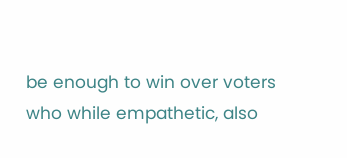be enough to win over voters who while empathetic, also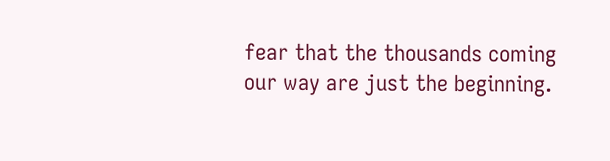fear that the thousands coming our way are just the beginning.